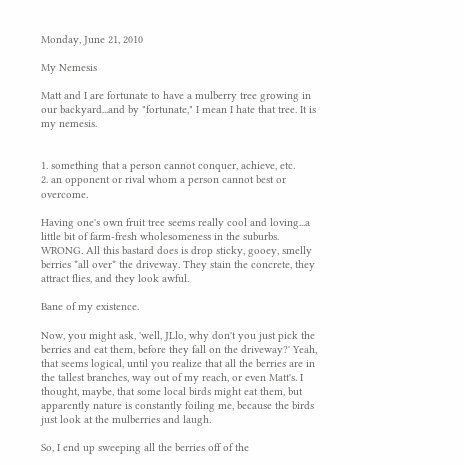Monday, June 21, 2010

My Nemesis

Matt and I are fortunate to have a mulberry tree growing in our backyard...and by "fortunate," I mean I hate that tree. It is my nemesis.


1. something that a person cannot conquer, achieve, etc.
2. an opponent or rival whom a person cannot best or overcome.

Having one's own fruit tree seems really cool and loving...a little bit of farm-fresh wholesomeness in the suburbs. WRONG. All this bastard does is drop sticky, gooey, smelly berries *all over* the driveway. They stain the concrete, they attract flies, and they look awful.

Bane of my existence.

Now, you might ask, 'well, JLlo, why don't you just pick the berries and eat them, before they fall on the driveway?' Yeah, that seems logical, until you realize that all the berries are in the tallest branches, way out of my reach, or even Matt's. I thought, maybe, that some local birds might eat them, but apparently nature is constantly foiling me, because the birds just look at the mulberries and laugh.

So, I end up sweeping all the berries off of the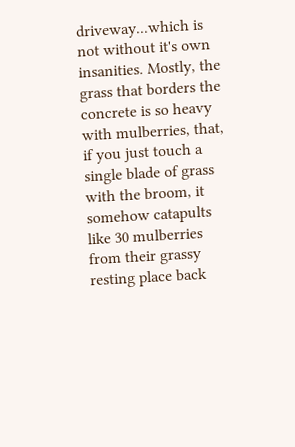driveway...which is not without it's own insanities. Mostly, the grass that borders the concrete is so heavy with mulberries, that, if you just touch a single blade of grass with the broom, it somehow catapults like 30 mulberries from their grassy resting place back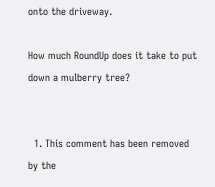onto the driveway.

How much RoundUp does it take to put down a mulberry tree?


  1. This comment has been removed by the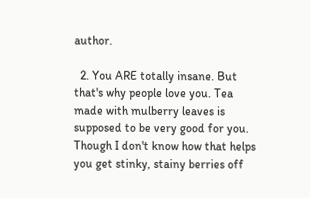author.

  2. You ARE totally insane. But that's why people love you. Tea made with mulberry leaves is supposed to be very good for you. Though I don't know how that helps you get stinky, stainy berries off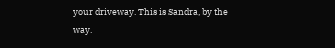your driveway. This is Sandra, by the way.